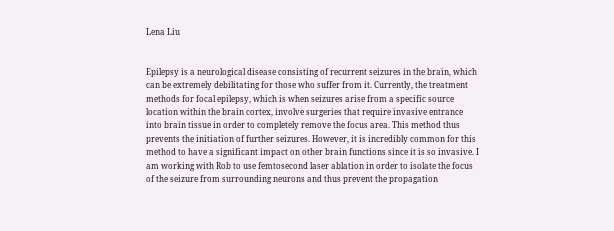Lena Liu


Epilepsy is a neurological disease consisting of recurrent seizures in the brain, which can be extremely debilitating for those who suffer from it. Currently, the treatment methods for focal epilepsy, which is when seizures arise from a specific source location within the brain cortex, involve surgeries that require invasive entrance into brain tissue in order to completely remove the focus area. This method thus prevents the initiation of further seizures. However, it is incredibly common for this method to have a significant impact on other brain functions since it is so invasive. I am working with Rob to use femtosecond laser ablation in order to isolate the focus of the seizure from surrounding neurons and thus prevent the propagation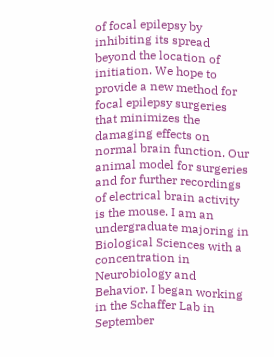of focal epilepsy by inhibiting its spread beyond the location of initiation. We hope to provide a new method for focal epilepsy surgeries that minimizes the damaging effects on normal brain function. Our animal model for surgeries and for further recordings of electrical brain activity is the mouse. I am an undergraduate majoring in Biological Sciences with a concentration in Neurobiology and Behavior. I began working in the Schaffer Lab in September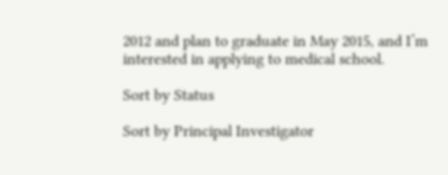2012 and plan to graduate in May 2015, and I’m interested in applying to medical school.

Sort by Status

Sort by Principal Investigator